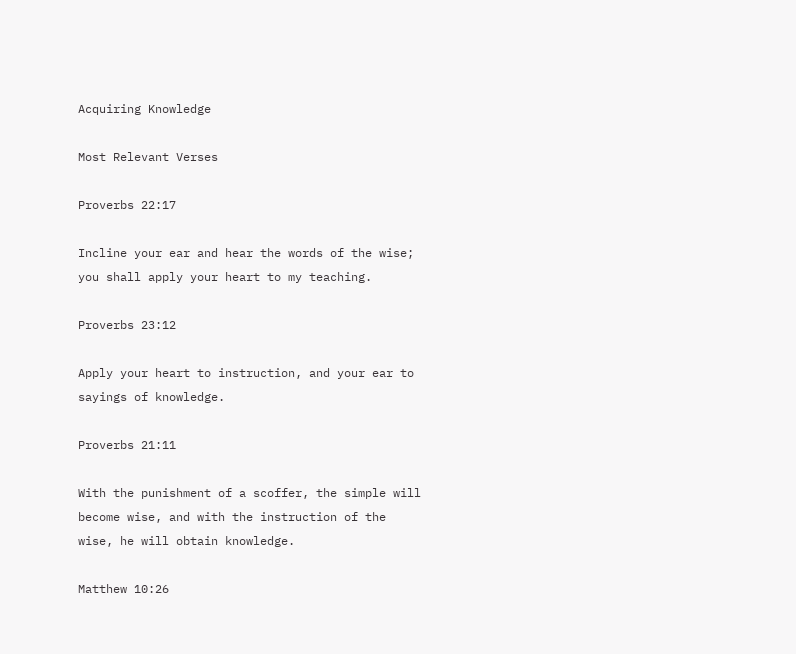Acquiring Knowledge

Most Relevant Verses

Proverbs 22:17

Incline your ear and hear the words of the wise; you shall apply your heart to my teaching.

Proverbs 23:12

Apply your heart to instruction, and your ear to sayings of knowledge.

Proverbs 21:11

With the punishment of a scoffer, the simple will become wise, and with the instruction of the wise, he will obtain knowledge.

Matthew 10:26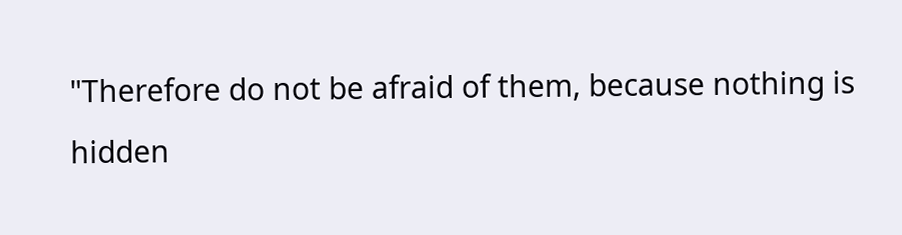"Therefore do not be afraid of them, because nothing is hidden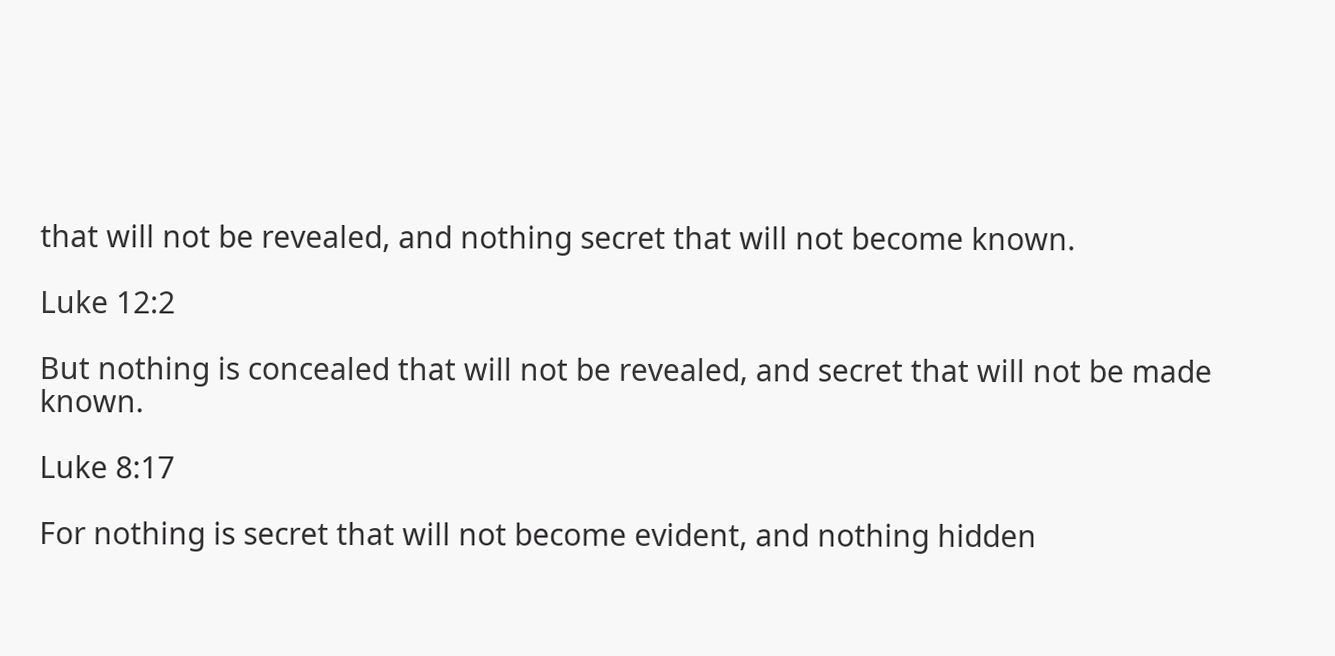that will not be revealed, and nothing secret that will not become known.

Luke 12:2

But nothing is concealed that will not be revealed, and secret that will not be made known.

Luke 8:17

For nothing is secret that will not become evident, and nothing hidden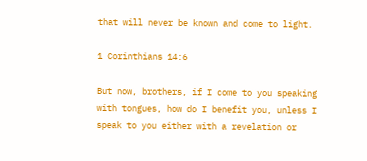that will never be known and come to light.

1 Corinthians 14:6

But now, brothers, if I come to you speaking with tongues, how do I benefit you, unless I speak to you either with a revelation or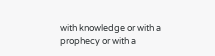with knowledge or with a prophecy or with a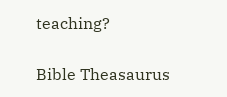teaching?

Bible Theasaurus